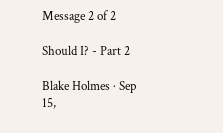Message 2 of 2

Should I? - Part 2

Blake Holmes · Sep 15,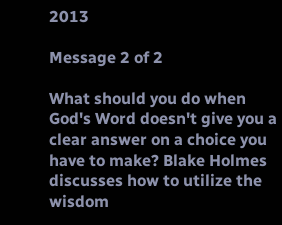2013

Message 2 of 2

What should you do when God's Word doesn't give you a clear answer on a choice you have to make? Blake Holmes discusses how to utilize the wisdom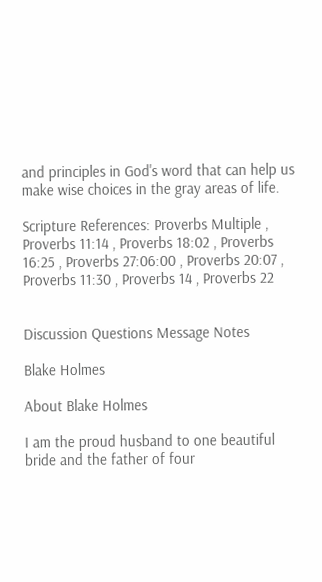and principles in God's word that can help us make wise choices in the gray areas of life.

Scripture References: Proverbs Multiple , Proverbs 11:14 , Proverbs 18:02 , Proverbs 16:25 , Proverbs 27:06:00 , Proverbs 20:07 , Proverbs 11:30 , Proverbs 14 , Proverbs 22


Discussion Questions Message Notes

Blake Holmes

About Blake Holmes

I am the proud husband to one beautiful bride and the father of four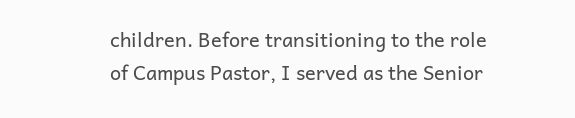children. Before transitioning to the role of Campus Pastor, I served as the Senior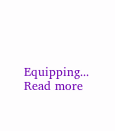Equipping... Read more